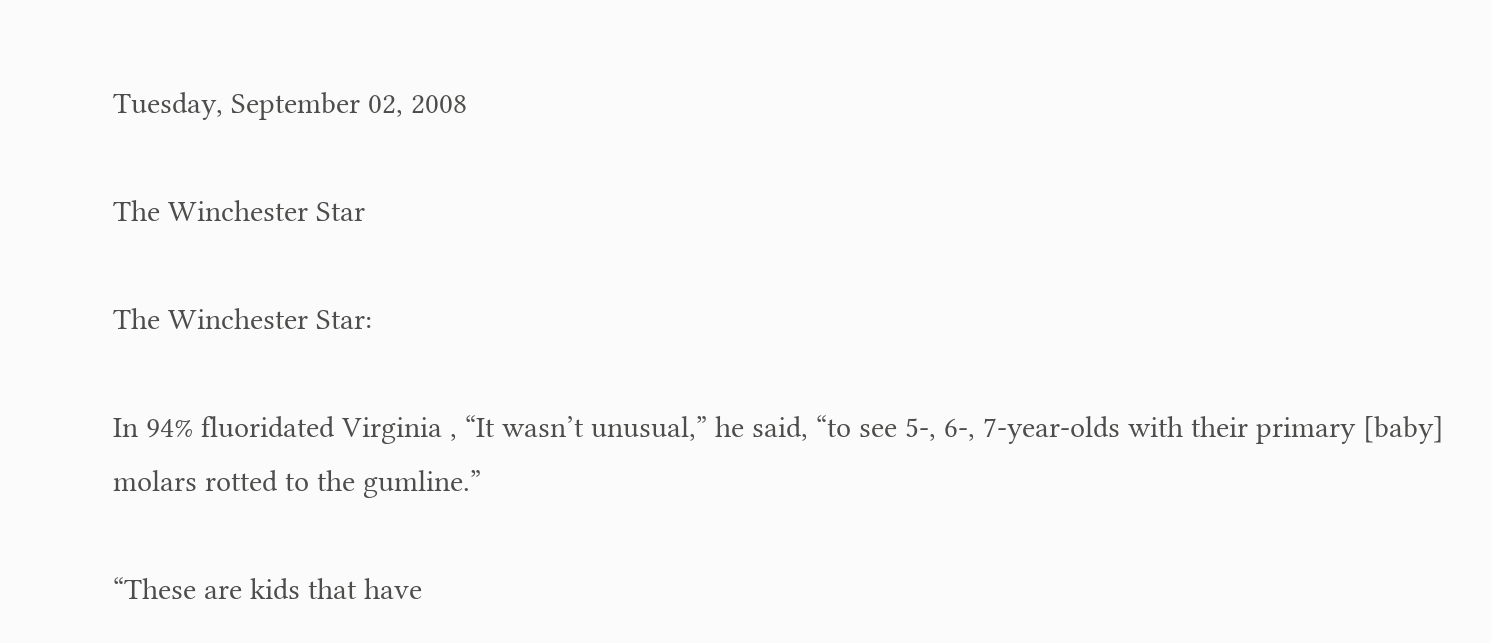Tuesday, September 02, 2008

The Winchester Star

The Winchester Star:

In 94% fluoridated Virginia , “It wasn’t unusual,” he said, “to see 5-, 6-, 7-year-olds with their primary [baby] molars rotted to the gumline.”

“These are kids that have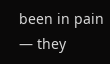been in pain — they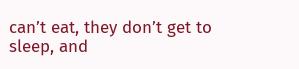can’t eat, they don’t get to sleep, and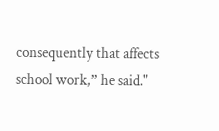consequently that affects school work,” he said."